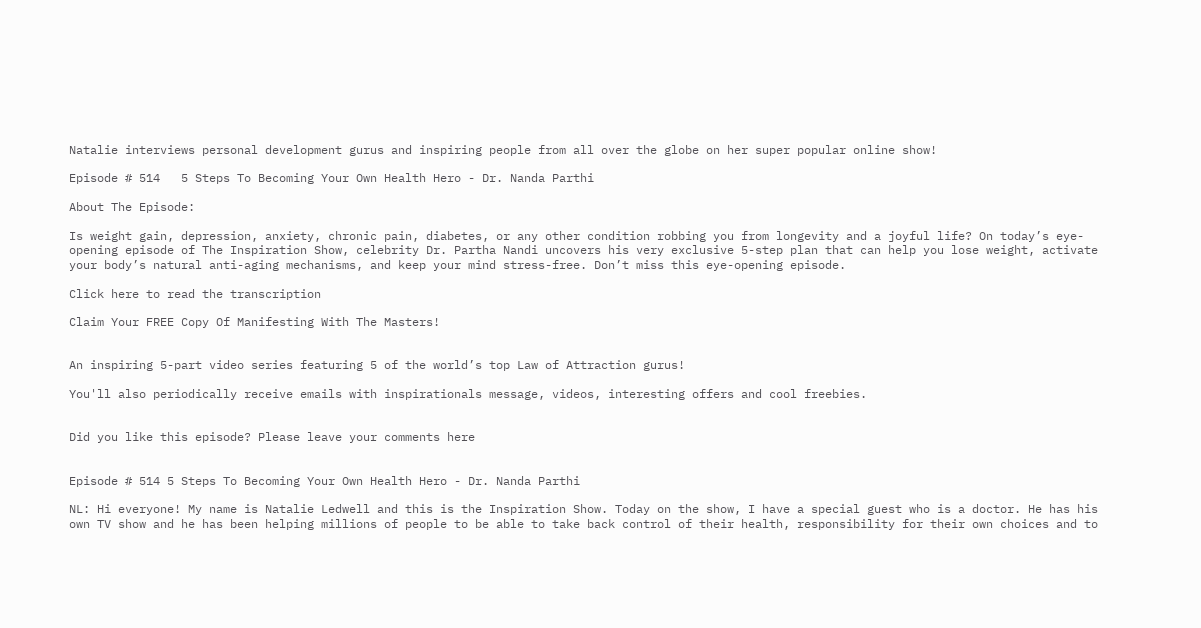Natalie interviews personal development gurus and inspiring people from all over the globe on her super popular online show!

Episode # 514   5 Steps To Becoming Your Own Health Hero - Dr. Nanda Parthi

About The Episode:

Is weight gain, depression, anxiety, chronic pain, diabetes, or any other condition robbing you from longevity and a joyful life? On today’s eye-opening episode of The Inspiration Show, celebrity Dr. Partha Nandi uncovers his very exclusive 5-step plan that can help you lose weight, activate your body’s natural anti-aging mechanisms, and keep your mind stress-free. Don’t miss this eye-opening episode.

Click here to read the transcription

Claim Your FREE Copy Of Manifesting With The Masters!


An inspiring 5-part video series featuring 5 of the world’s top Law of Attraction gurus!

You'll also periodically receive emails with inspirationals message, videos, interesting offers and cool freebies.


Did you like this episode? Please leave your comments here


Episode # 514 5 Steps To Becoming Your Own Health Hero - Dr. Nanda Parthi

NL: Hi everyone! My name is Natalie Ledwell and this is the Inspiration Show. Today on the show, I have a special guest who is a doctor. He has his own TV show and he has been helping millions of people to be able to take back control of their health, responsibility for their own choices and to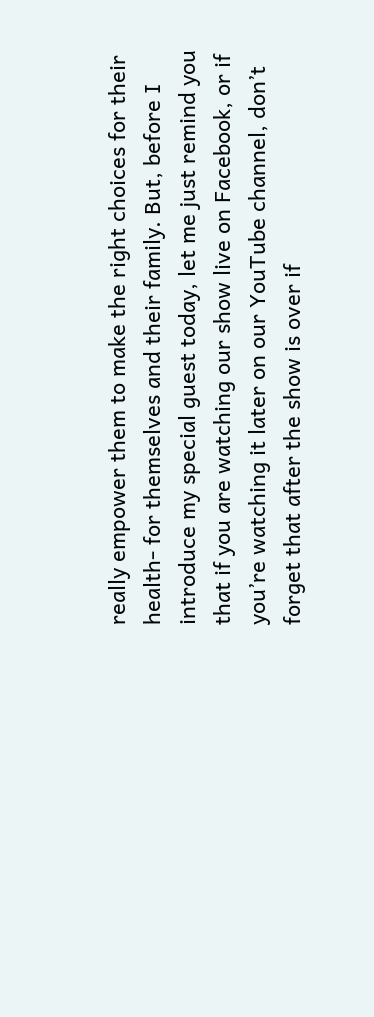really empower them to make the right choices for their health- for themselves and their family. But, before I introduce my special guest today, let me just remind you that if you are watching our show live on Facebook, or if you’re watching it later on our YouTube channel, don’t forget that after the show is over if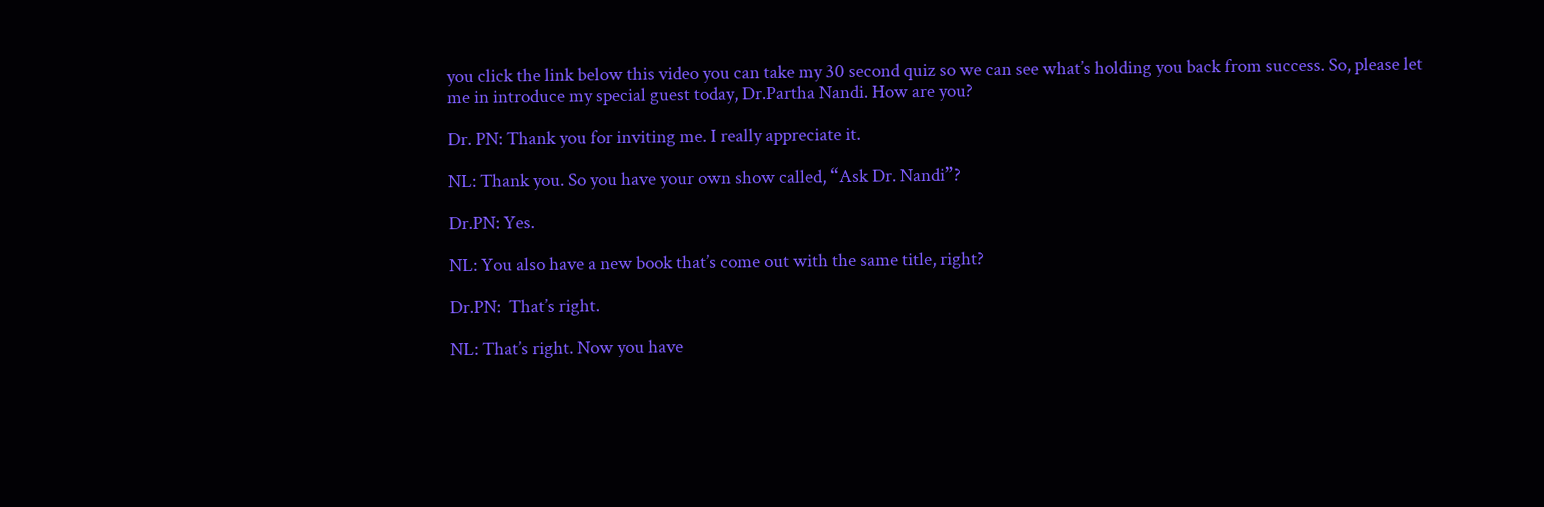you click the link below this video you can take my 30 second quiz so we can see what’s holding you back from success. So, please let me in introduce my special guest today, Dr.Partha Nandi. How are you?

Dr. PN: Thank you for inviting me. I really appreciate it.

NL: Thank you. So you have your own show called, “Ask Dr. Nandi”?

Dr.PN: Yes.

NL: You also have a new book that’s come out with the same title, right?

Dr.PN:  That’s right.

NL: That’s right. Now you have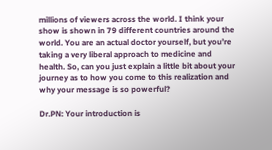millions of viewers across the world. I think your show is shown in 79 different countries around the world. You are an actual doctor yourself, but you’re taking a very liberal approach to medicine and health. So, can you just explain a little bit about your journey as to how you come to this realization and why your message is so powerful?

Dr.PN: Your introduction is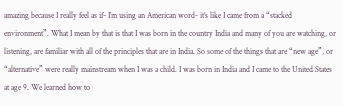amazing because I really feel as if- I’m using an American word- it’s like I came from a “stacked environment”. What I mean by that is that I was born in the country India and many of you are watching, or listening, are familiar with all of the principles that are in India. So some of the things that are “new age”, or “alternative” were really mainstream when I was a child. I was born in India and I came to the United States at age 9. We learned how to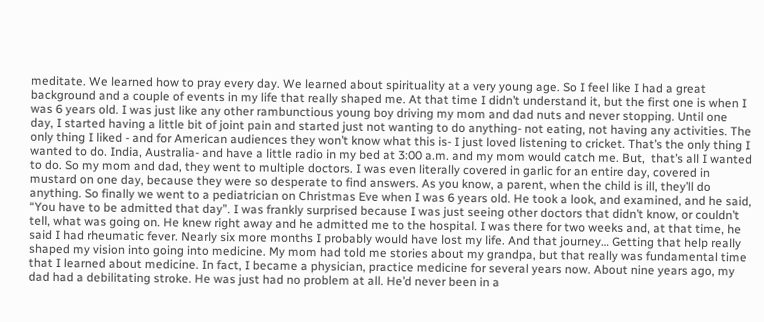meditate. We learned how to pray every day. We learned about spirituality at a very young age. So I feel like I had a great background and a couple of events in my life that really shaped me. At that time I didn’t understand it, but the first one is when I was 6 years old. I was just like any other rambunctious young boy driving my mom and dad nuts and never stopping. Until one day, I started having a little bit of joint pain and started just not wanting to do anything- not eating, not having any activities. The only thing I liked - and for American audiences they won’t know what this is- I just loved listening to cricket. That’s the only thing I wanted to do. India, Australia- and have a little radio in my bed at 3:00 a.m. and my mom would catch me. But,  that’s all I wanted to do. So my mom and dad, they went to multiple doctors. I was even literally covered in garlic for an entire day, covered in mustard on one day, because they were so desperate to find answers. As you know, a parent, when the child is ill, they’ll do anything. So finally we went to a pediatrician on Christmas Eve when I was 6 years old. He took a look, and examined, and he said, “You have to be admitted that day”. I was frankly surprised because I was just seeing other doctors that didn’t know, or couldn’t tell, what was going on. He knew right away and he admitted me to the hospital. I was there for two weeks and, at that time, he said I had rheumatic fever. Nearly six more months I probably would have lost my life. And that journey… Getting that help really shaped my vision into going into medicine. My mom had told me stories about my grandpa, but that really was fundamental time that I learned about medicine. In fact, I became a physician, practice medicine for several years now. About nine years ago, my dad had a debilitating stroke. He was just had no problem at all. He’d never been in a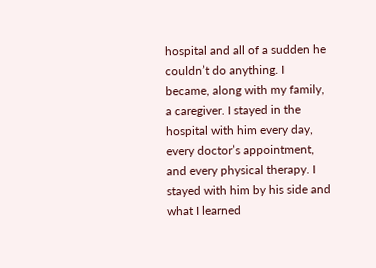hospital and all of a sudden he couldn’t do anything. I became, along with my family, a caregiver. I stayed in the hospital with him every day, every doctor’s appointment, and every physical therapy. I stayed with him by his side and what I learned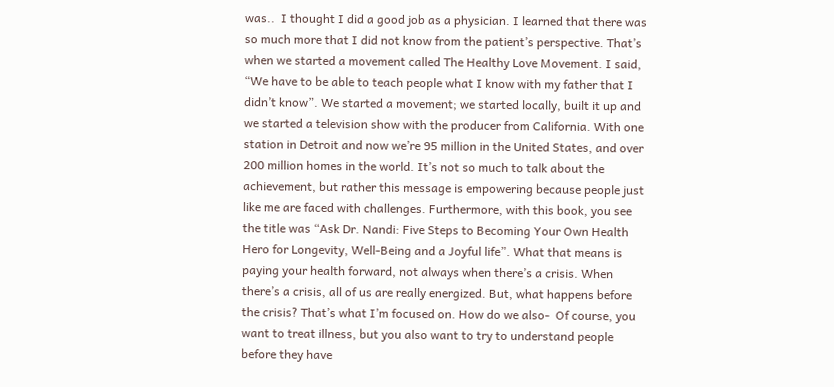was..  I thought I did a good job as a physician. I learned that there was so much more that I did not know from the patient’s perspective. That’s when we started a movement called The Healthy Love Movement. I said, “We have to be able to teach people what I know with my father that I didn’t know”. We started a movement; we started locally, built it up and we started a television show with the producer from California. With one station in Detroit and now we’re 95 million in the United States, and over 200 million homes in the world. It’s not so much to talk about the achievement, but rather this message is empowering because people just like me are faced with challenges. Furthermore, with this book, you see the title was “Ask Dr. Nandi: Five Steps to Becoming Your Own Health Hero for Longevity, Well-Being and a Joyful life”. What that means is paying your health forward, not always when there’s a crisis. When there’s a crisis, all of us are really energized. But, what happens before the crisis? That’s what I’m focused on. How do we also-  Of course, you want to treat illness, but you also want to try to understand people before they have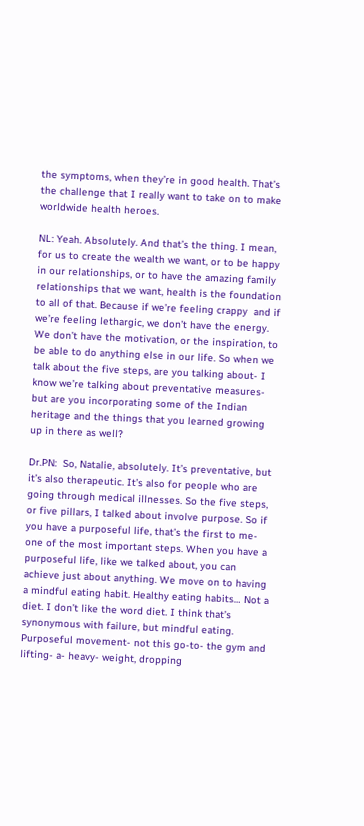the symptoms, when they’re in good health. That’s the challenge that I really want to take on to make worldwide health heroes.

NL: Yeah. Absolutely. And that’s the thing. I mean, for us to create the wealth we want, or to be happy in our relationships, or to have the amazing family relationships that we want, health is the foundation to all of that. Because if we’re feeling crappy  and if we’re feeling lethargic, we don’t have the energy. We don’t have the motivation, or the inspiration, to be able to do anything else in our life. So when we talk about the five steps, are you talking about- I know we’re talking about preventative measures- but are you incorporating some of the Indian heritage and the things that you learned growing up in there as well?

Dr.PN:  So, Natalie, absolutely. It’s preventative, but it’s also therapeutic. It’s also for people who are going through medical illnesses. So the five steps, or five pillars, I talked about involve purpose. So if you have a purposeful life, that’s the first to me- one of the most important steps. When you have a purposeful life, like we talked about, you can achieve just about anything. We move on to having a mindful eating habit. Healthy eating habits… Not a diet. I don’t like the word diet. I think that’s synonymous with failure, but mindful eating. Purposeful movement- not this go-to- the gym and lifting- a- heavy- weight, dropping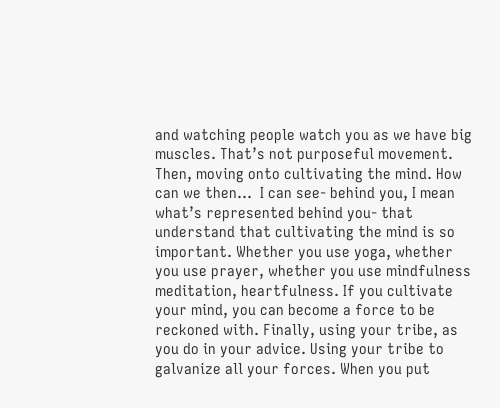and watching people watch you as we have big muscles. That’s not purposeful movement. Then, moving onto cultivating the mind. How can we then…  I can see- behind you, I mean what’s represented behind you- that understand that cultivating the mind is so important. Whether you use yoga, whether you use prayer, whether you use mindfulness meditation, heartfulness. If you cultivate your mind, you can become a force to be reckoned with. Finally, using your tribe, as you do in your advice. Using your tribe to galvanize all your forces. When you put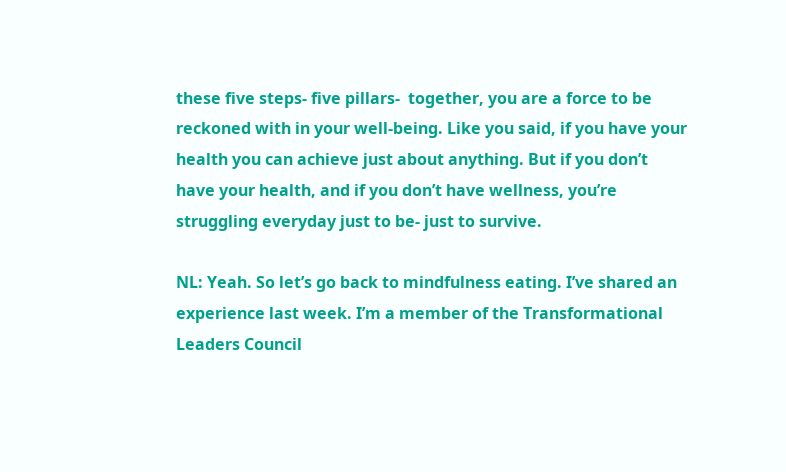these five steps- five pillars-  together, you are a force to be reckoned with in your well-being. Like you said, if you have your health you can achieve just about anything. But if you don’t have your health, and if you don’t have wellness, you’re struggling everyday just to be- just to survive.

NL: Yeah. So let’s go back to mindfulness eating. I’ve shared an experience last week. I’m a member of the Transformational Leaders Council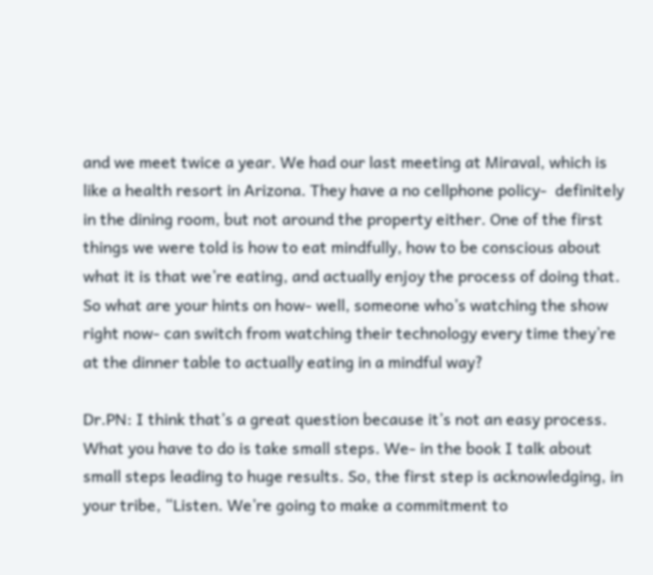and we meet twice a year. We had our last meeting at Miraval, which is like a health resort in Arizona. They have a no cellphone policy-  definitely in the dining room, but not around the property either. One of the first things we were told is how to eat mindfully, how to be conscious about what it is that we’re eating, and actually enjoy the process of doing that. So what are your hints on how- well, someone who’s watching the show right now- can switch from watching their technology every time they’re at the dinner table to actually eating in a mindful way?

Dr.PN: I think that’s a great question because it’s not an easy process. What you have to do is take small steps. We- in the book I talk about small steps leading to huge results. So, the first step is acknowledging, in your tribe, “Listen. We’re going to make a commitment to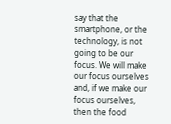say that the smartphone, or the technology, is not going to be our focus. We will make our focus ourselves and, if we make our focus ourselves, then the food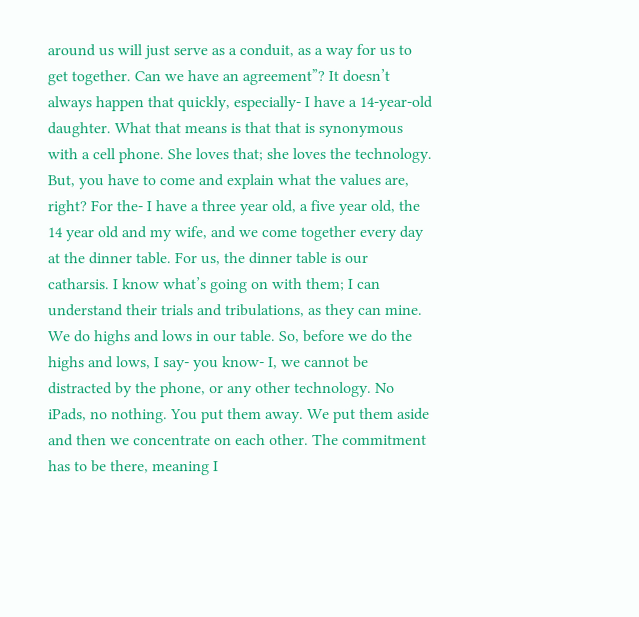around us will just serve as a conduit, as a way for us to get together. Can we have an agreement”? It doesn’t always happen that quickly, especially- I have a 14-year-old daughter. What that means is that that is synonymous with a cell phone. She loves that; she loves the technology. But, you have to come and explain what the values are, right? For the- I have a three year old, a five year old, the 14 year old and my wife, and we come together every day at the dinner table. For us, the dinner table is our catharsis. I know what’s going on with them; I can understand their trials and tribulations, as they can mine. We do highs and lows in our table. So, before we do the highs and lows, I say- you know- I, we cannot be distracted by the phone, or any other technology. No iPads, no nothing. You put them away. We put them aside and then we concentrate on each other. The commitment has to be there, meaning I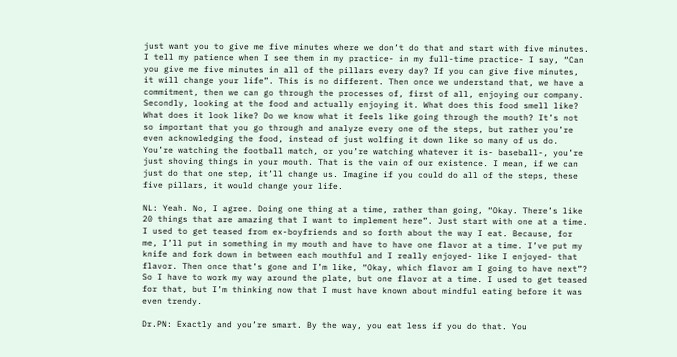just want you to give me five minutes where we don’t do that and start with five minutes. I tell my patience when I see them in my practice- in my full-time practice- I say, “Can you give me five minutes in all of the pillars every day? If you can give five minutes, it will change your life”. This is no different. Then once we understand that, we have a commitment, then we can go through the processes of, first of all, enjoying our company. Secondly, looking at the food and actually enjoying it. What does this food smell like? What does it look like? Do we know what it feels like going through the mouth? It’s not so important that you go through and analyze every one of the steps, but rather you’re even acknowledging the food, instead of just wolfing it down like so many of us do. You’re watching the football match, or you’re watching whatever it is- baseball-, you’re just shoving things in your mouth. That is the vain of our existence. I mean, if we can just do that one step, it’ll change us. Imagine if you could do all of the steps, these five pillars, it would change your life.

NL: Yeah. No, I agree. Doing one thing at a time, rather than going, “Okay. There’s like 20 things that are amazing that I want to implement here”. Just start with one at a time. I used to get teased from ex-boyfriends and so forth about the way I eat. Because, for me, I’ll put in something in my mouth and have to have one flavor at a time. I’ve put my knife and fork down in between each mouthful and I really enjoyed- like I enjoyed- that flavor. Then once that’s gone and I’m like, “Okay, which flavor am I going to have next”? So I have to work my way around the plate, but one flavor at a time. I used to get teased for that, but I’m thinking now that I must have known about mindful eating before it was even trendy.

Dr.PN: Exactly and you’re smart. By the way, you eat less if you do that. You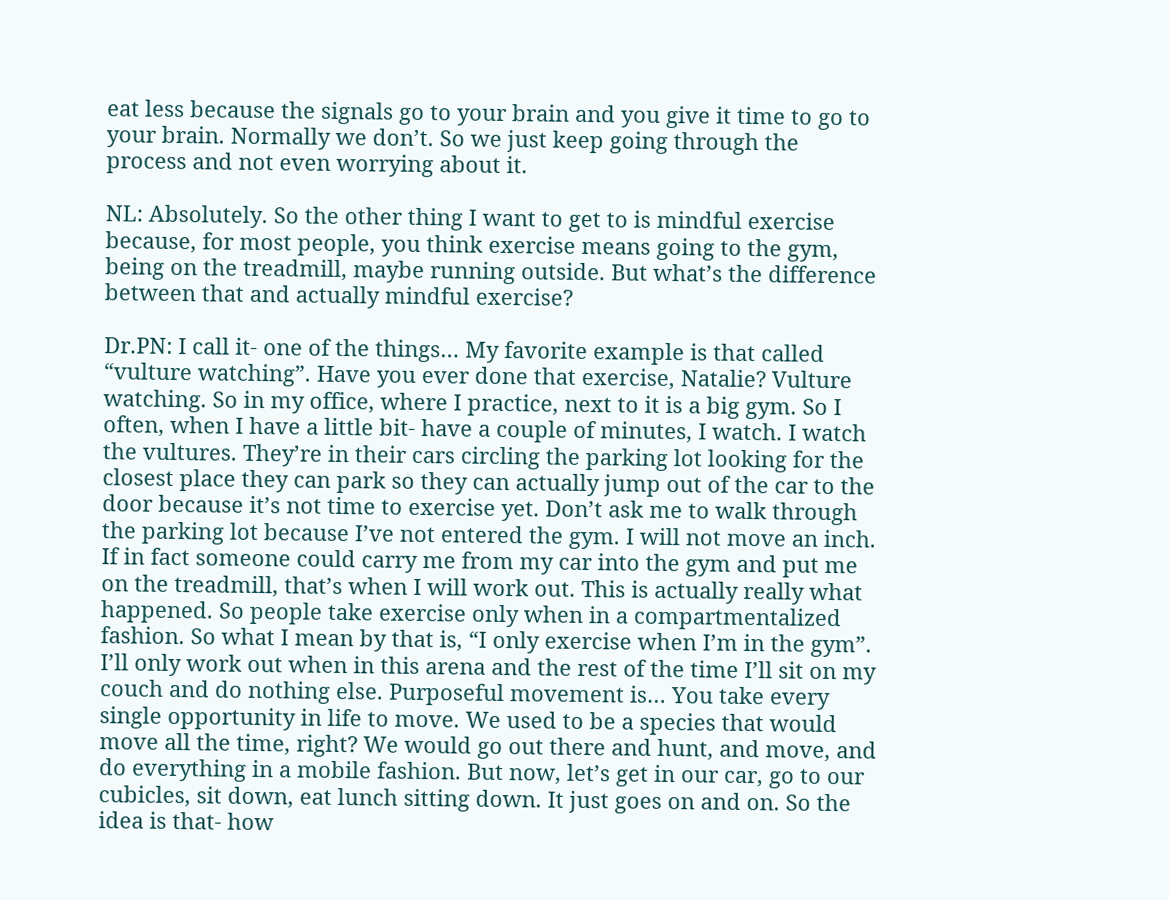eat less because the signals go to your brain and you give it time to go to your brain. Normally we don’t. So we just keep going through the process and not even worrying about it.

NL: Absolutely. So the other thing I want to get to is mindful exercise because, for most people, you think exercise means going to the gym, being on the treadmill, maybe running outside. But what’s the difference between that and actually mindful exercise?

Dr.PN: I call it- one of the things… My favorite example is that called “vulture watching”. Have you ever done that exercise, Natalie? Vulture watching. So in my office, where I practice, next to it is a big gym. So I often, when I have a little bit- have a couple of minutes, I watch. I watch the vultures. They’re in their cars circling the parking lot looking for the closest place they can park so they can actually jump out of the car to the door because it’s not time to exercise yet. Don’t ask me to walk through the parking lot because I’ve not entered the gym. I will not move an inch. If in fact someone could carry me from my car into the gym and put me on the treadmill, that’s when I will work out. This is actually really what happened. So people take exercise only when in a compartmentalized fashion. So what I mean by that is, “I only exercise when I’m in the gym”. I’ll only work out when in this arena and the rest of the time I’ll sit on my couch and do nothing else. Purposeful movement is… You take every single opportunity in life to move. We used to be a species that would move all the time, right? We would go out there and hunt, and move, and do everything in a mobile fashion. But now, let’s get in our car, go to our cubicles, sit down, eat lunch sitting down. It just goes on and on. So the idea is that- how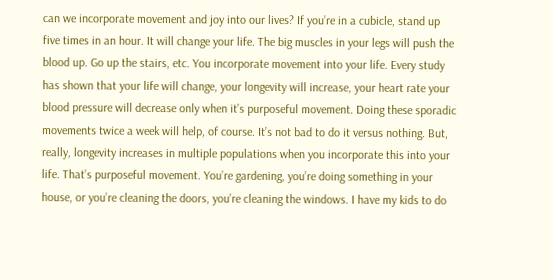can we incorporate movement and joy into our lives? If you’re in a cubicle, stand up five times in an hour. It will change your life. The big muscles in your legs will push the blood up. Go up the stairs, etc. You incorporate movement into your life. Every study has shown that your life will change, your longevity will increase, your heart rate your blood pressure will decrease only when it’s purposeful movement. Doing these sporadic movements twice a week will help, of course. It’s not bad to do it versus nothing. But, really, longevity increases in multiple populations when you incorporate this into your life. That’s purposeful movement. You’re gardening, you’re doing something in your house, or you’re cleaning the doors, you’re cleaning the windows. I have my kids to do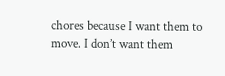chores because I want them to move. I don’t want them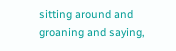sitting around and groaning and saying,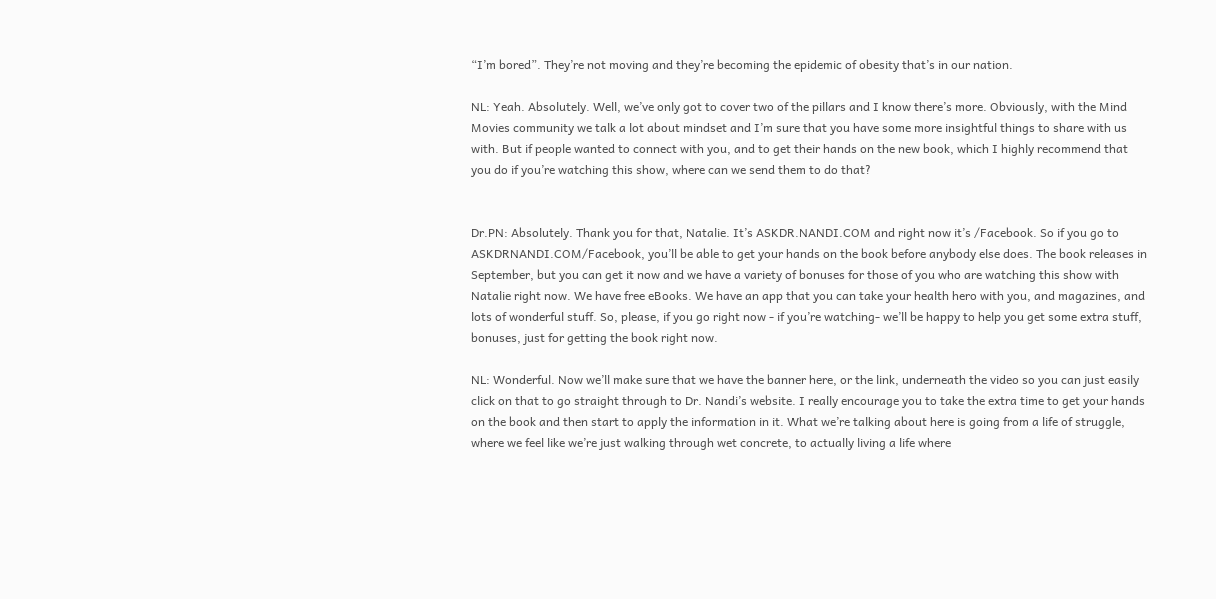“I’m bored”. They’re not moving and they’re becoming the epidemic of obesity that’s in our nation.

NL: Yeah. Absolutely. Well, we’ve only got to cover two of the pillars and I know there’s more. Obviously, with the Mind Movies community we talk a lot about mindset and I’m sure that you have some more insightful things to share with us with. But if people wanted to connect with you, and to get their hands on the new book, which I highly recommend that you do if you’re watching this show, where can we send them to do that?


Dr.PN: Absolutely. Thank you for that, Natalie. It’s ASKDR.NANDI.COM and right now it’s /Facebook. So if you go to ASKDRNANDI.COM/Facebook, you’ll be able to get your hands on the book before anybody else does. The book releases in September, but you can get it now and we have a variety of bonuses for those of you who are watching this show with Natalie right now. We have free eBooks. We have an app that you can take your health hero with you, and magazines, and lots of wonderful stuff. So, please, if you go right now - if you’re watching- we’ll be happy to help you get some extra stuff, bonuses, just for getting the book right now.

NL: Wonderful. Now we’ll make sure that we have the banner here, or the link, underneath the video so you can just easily click on that to go straight through to Dr. Nandi’s website. I really encourage you to take the extra time to get your hands on the book and then start to apply the information in it. What we’re talking about here is going from a life of struggle, where we feel like we’re just walking through wet concrete, to actually living a life where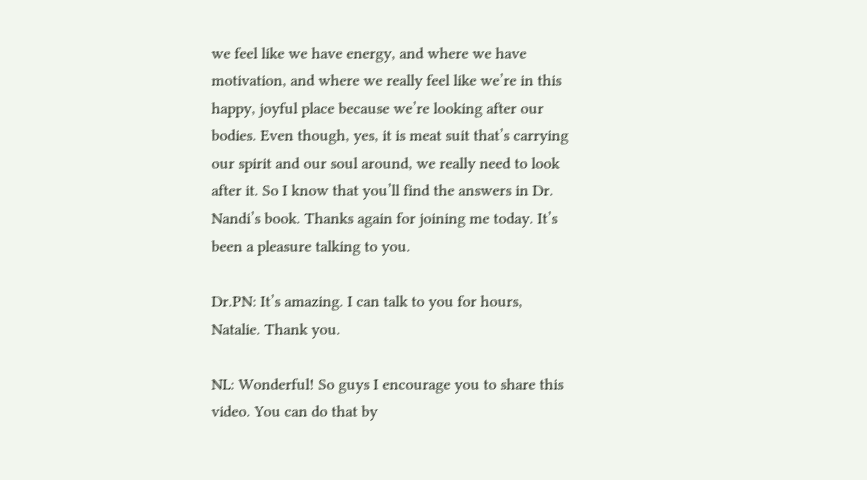we feel like we have energy, and where we have motivation, and where we really feel like we’re in this happy, joyful place because we’re looking after our bodies. Even though, yes, it is meat suit that’s carrying our spirit and our soul around, we really need to look after it. So I know that you’ll find the answers in Dr. Nandi’s book. Thanks again for joining me today. It’s been a pleasure talking to you.

Dr.PN: It’s amazing. I can talk to you for hours, Natalie. Thank you.

NL: Wonderful! So guys I encourage you to share this video. You can do that by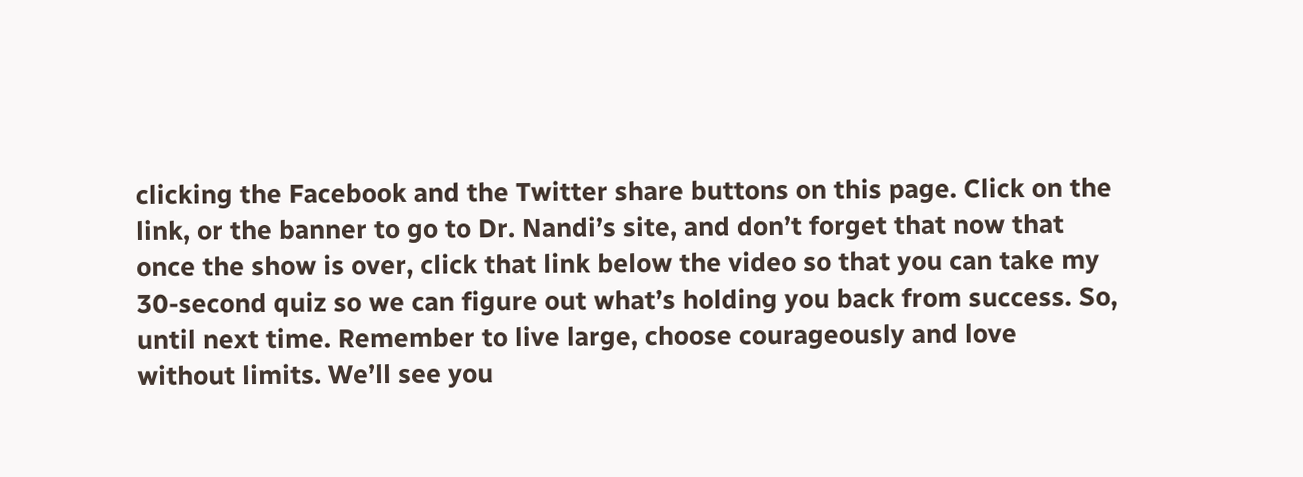clicking the Facebook and the Twitter share buttons on this page. Click on the link, or the banner to go to Dr. Nandi’s site, and don’t forget that now that once the show is over, click that link below the video so that you can take my 30-second quiz so we can figure out what’s holding you back from success. So, until next time. Remember to live large, choose courageously and love without limits. We’ll see you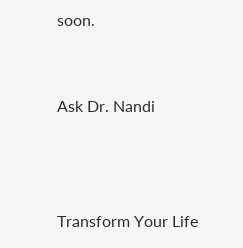soon.


Ask Dr. Nandi



Transform Your Life